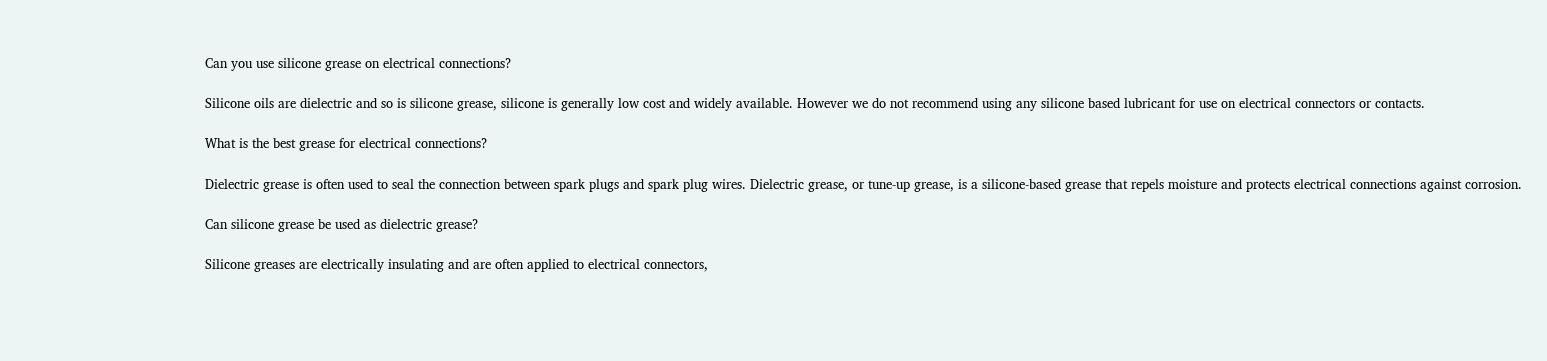Can you use silicone grease on electrical connections?

Silicone oils are dielectric and so is silicone grease, silicone is generally low cost and widely available. However we do not recommend using any silicone based lubricant for use on electrical connectors or contacts.

What is the best grease for electrical connections?

Dielectric grease is often used to seal the connection between spark plugs and spark plug wires. Dielectric grease, or tune-up grease, is a silicone-based grease that repels moisture and protects electrical connections against corrosion.

Can silicone grease be used as dielectric grease?

Silicone greases are electrically insulating and are often applied to electrical connectors,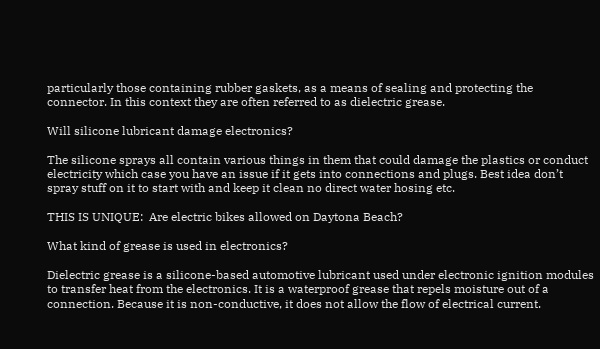particularly those containing rubber gaskets, as a means of sealing and protecting the connector. In this context they are often referred to as dielectric grease.

Will silicone lubricant damage electronics?

The silicone sprays all contain various things in them that could damage the plastics or conduct electricity which case you have an issue if it gets into connections and plugs. Best idea don’t spray stuff on it to start with and keep it clean no direct water hosing etc.

THIS IS UNIQUE:  Are electric bikes allowed on Daytona Beach?

What kind of grease is used in electronics?

Dielectric grease is a silicone-based automotive lubricant used under electronic ignition modules to transfer heat from the electronics. It is a waterproof grease that repels moisture out of a connection. Because it is non-conductive, it does not allow the flow of electrical current.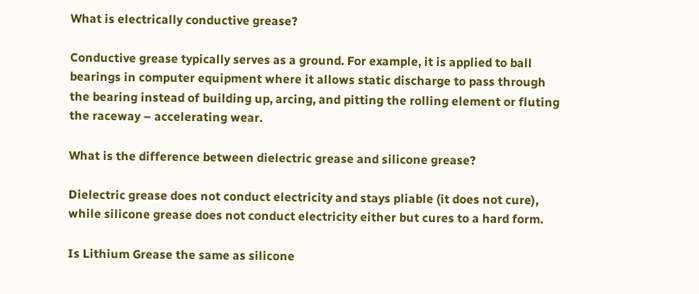What is electrically conductive grease?

Conductive grease typically serves as a ground. For example, it is applied to ball bearings in computer equipment where it allows static discharge to pass through the bearing instead of building up, arcing, and pitting the rolling element or fluting the raceway – accelerating wear.

What is the difference between dielectric grease and silicone grease?

Dielectric grease does not conduct electricity and stays pliable (it does not cure), while silicone grease does not conduct electricity either but cures to a hard form.

Is Lithium Grease the same as silicone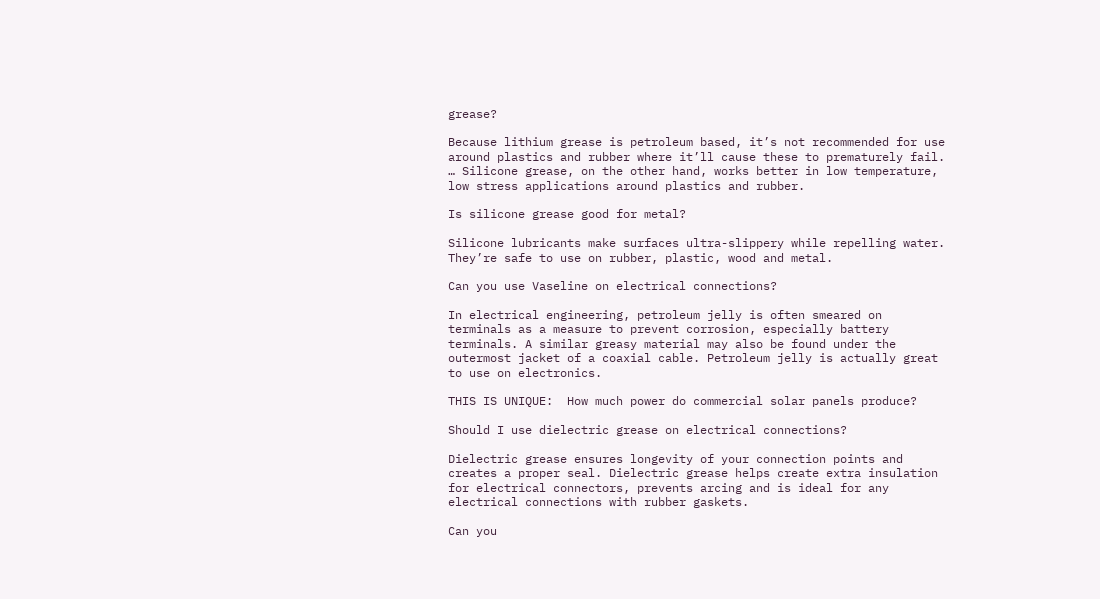grease?

Because lithium grease is petroleum based, it’s not recommended for use around plastics and rubber where it’ll cause these to prematurely fail. … Silicone grease, on the other hand, works better in low temperature, low stress applications around plastics and rubber.

Is silicone grease good for metal?

Silicone lubricants make surfaces ultra-slippery while repelling water. They’re safe to use on rubber, plastic, wood and metal.

Can you use Vaseline on electrical connections?

In electrical engineering, petroleum jelly is often smeared on terminals as a measure to prevent corrosion, especially battery terminals. A similar greasy material may also be found under the outermost jacket of a coaxial cable. Petroleum jelly is actually great to use on electronics.

THIS IS UNIQUE:  How much power do commercial solar panels produce?

Should I use dielectric grease on electrical connections?

Dielectric grease ensures longevity of your connection points and creates a proper seal. Dielectric grease helps create extra insulation for electrical connectors, prevents arcing and is ideal for any electrical connections with rubber gaskets.

Can you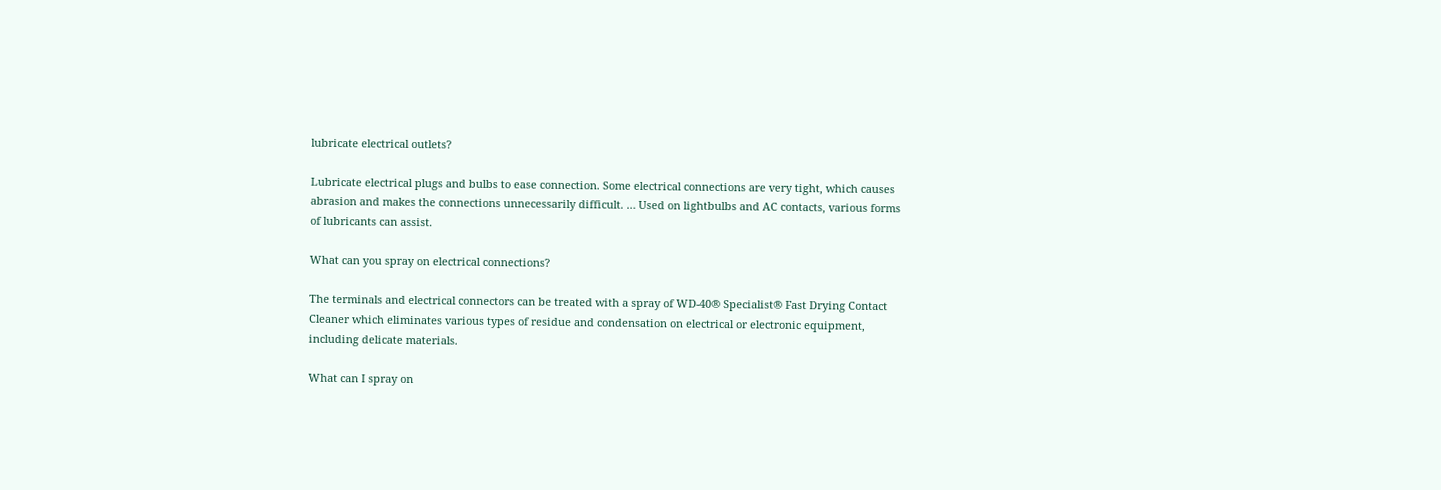lubricate electrical outlets?

Lubricate electrical plugs and bulbs to ease connection. Some electrical connections are very tight, which causes abrasion and makes the connections unnecessarily difficult. … Used on lightbulbs and AC contacts, various forms of lubricants can assist.

What can you spray on electrical connections?

The terminals and electrical connectors can be treated with a spray of WD-40® Specialist® Fast Drying Contact Cleaner which eliminates various types of residue and condensation on electrical or electronic equipment, including delicate materials.

What can I spray on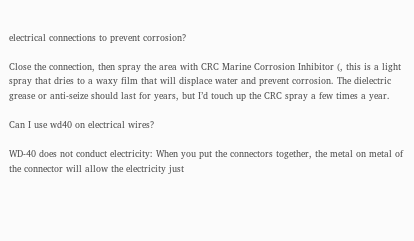electrical connections to prevent corrosion?

Close the connection, then spray the area with CRC Marine Corrosion Inhibitor (, this is a light spray that dries to a waxy film that will displace water and prevent corrosion. The dielectric grease or anti-seize should last for years, but I’d touch up the CRC spray a few times a year.

Can I use wd40 on electrical wires?

WD-40 does not conduct electricity: When you put the connectors together, the metal on metal of the connector will allow the electricity just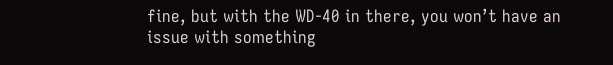fine, but with the WD-40 in there, you won’t have an issue with something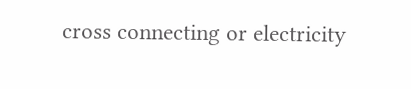cross connecting or electricity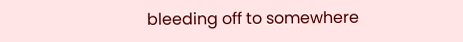bleeding off to somewhere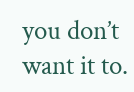you don’t want it to.